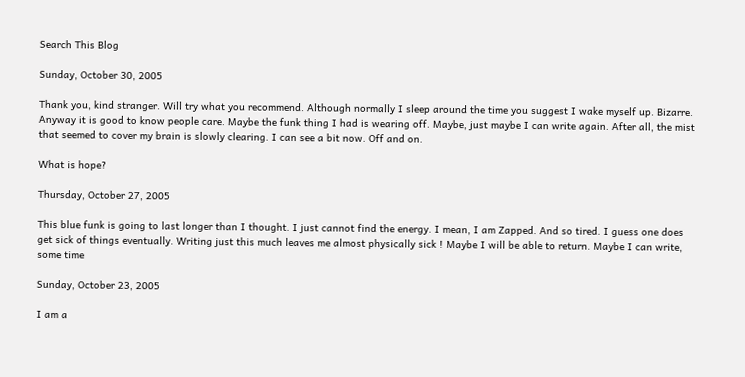Search This Blog

Sunday, October 30, 2005

Thank you, kind stranger. Will try what you recommend. Although normally I sleep around the time you suggest I wake myself up. Bizarre. Anyway it is good to know people care. Maybe the funk thing I had is wearing off. Maybe, just maybe I can write again. After all, the mist that seemed to cover my brain is slowly clearing. I can see a bit now. Off and on.

What is hope?

Thursday, October 27, 2005

This blue funk is going to last longer than I thought. I just cannot find the energy. I mean, I am Zapped. And so tired. I guess one does get sick of things eventually. Writing just this much leaves me almost physically sick ! Maybe I will be able to return. Maybe I can write, some time

Sunday, October 23, 2005

I am a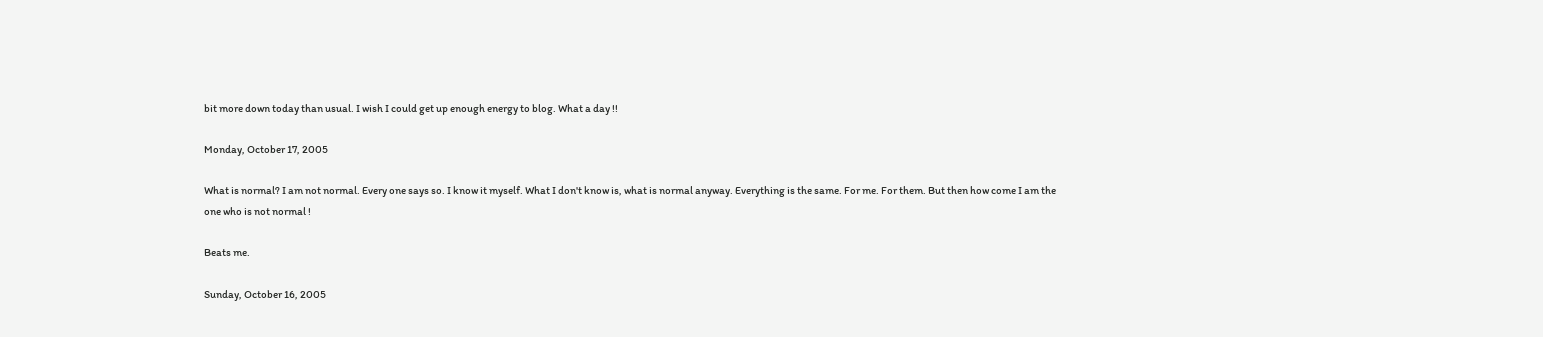bit more down today than usual. I wish I could get up enough energy to blog. What a day !!

Monday, October 17, 2005

What is normal? I am not normal. Every one says so. I know it myself. What I don't know is, what is normal anyway. Everything is the same. For me. For them. But then how come I am the one who is not normal !

Beats me.

Sunday, October 16, 2005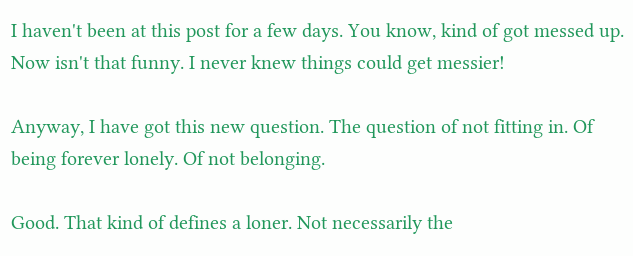I haven't been at this post for a few days. You know, kind of got messed up. Now isn't that funny. I never knew things could get messier!

Anyway, I have got this new question. The question of not fitting in. Of being forever lonely. Of not belonging.

Good. That kind of defines a loner. Not necessarily the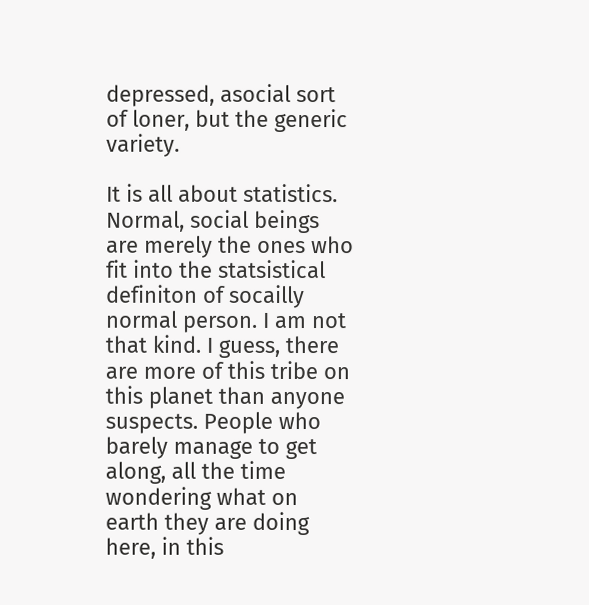depressed, asocial sort of loner, but the generic variety.

It is all about statistics. Normal, social beings are merely the ones who fit into the statsistical definiton of socailly normal person. I am not that kind. I guess, there are more of this tribe on this planet than anyone suspects. People who barely manage to get along, all the time wondering what on earth they are doing here, in this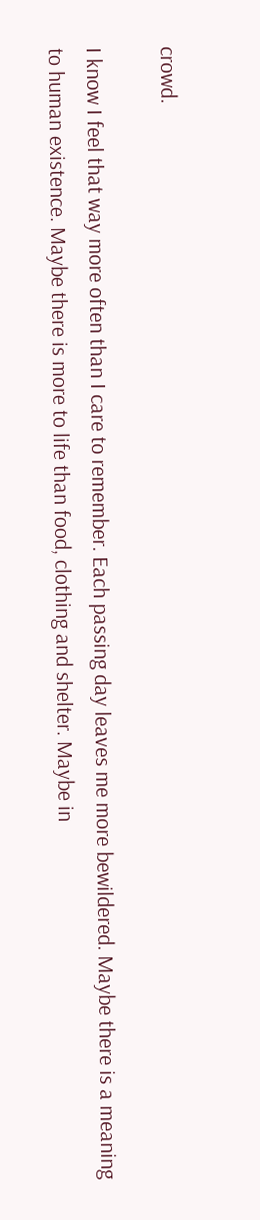crowd.

I know I feel that way more often than I care to remember. Each passing day leaves me more bewildered. Maybe there is a meaning to human existence. Maybe there is more to life than food, clothing and shelter. Maybe in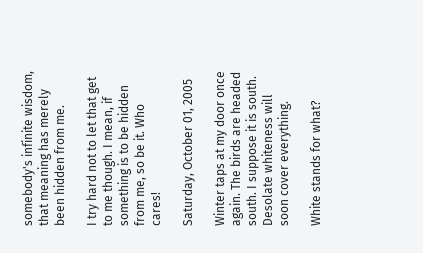somebody's infinite wisdom, that meaning has merely been hidden from me.

I try hard not to let that get to me though. I mean, if something is to be hidden from me, so be it. Who cares!

Saturday, October 01, 2005

Winter taps at my door once again. The birds are headed south. I suppose it is south. Desolate whiteness will soon cover everything.

White stands for what?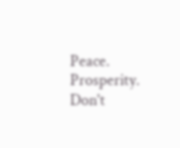Peace. Prosperity. Don't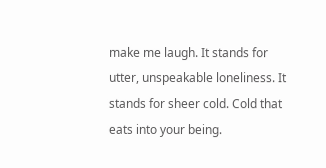make me laugh. It stands for utter, unspeakable loneliness. It stands for sheer cold. Cold that eats into your being.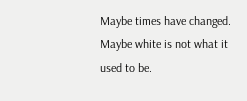Maybe times have changed. Maybe white is not what it used to be.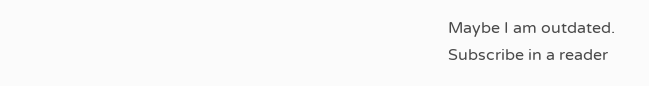Maybe I am outdated.
Subscribe in a reader